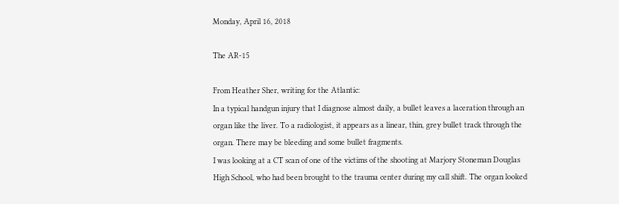Monday, April 16, 2018

The AR-15

From Heather Sher, writing for the Atlantic:
In a typical handgun injury that I diagnose almost daily, a bullet leaves a laceration through an organ like the liver. To a radiologist, it appears as a linear, thin, grey bullet track through the organ. There may be bleeding and some bullet fragments.
I was looking at a CT scan of one of the victims of the shooting at Marjory Stoneman Douglas High School, who had been brought to the trauma center during my call shift. The organ looked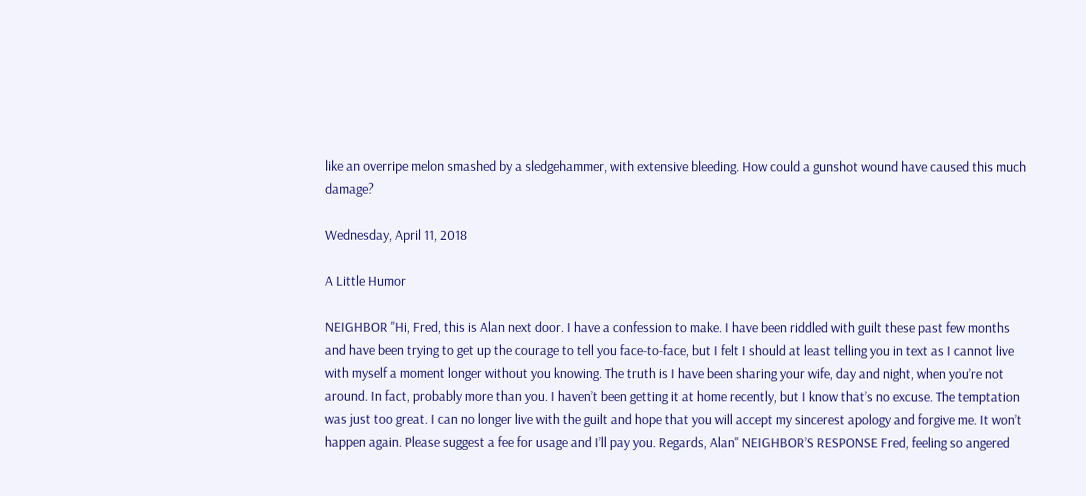like an overripe melon smashed by a sledgehammer, with extensive bleeding. How could a gunshot wound have caused this much damage?

Wednesday, April 11, 2018

A Little Humor

NEIGHBOR "Hi, Fred, this is Alan next door. I have a confession to make. I have been riddled with guilt these past few months and have been trying to get up the courage to tell you face-to-face, but I felt I should at least telling you in text as I cannot live with myself a moment longer without you knowing. The truth is I have been sharing your wife, day and night, when you’re not around. In fact, probably more than you. I haven’t been getting it at home recently, but I know that’s no excuse. The temptation was just too great. I can no longer live with the guilt and hope that you will accept my sincerest apology and forgive me. It won’t happen again. Please suggest a fee for usage and I’ll pay you. Regards, Alan" NEIGHBOR’S RESPONSE Fred, feeling so angered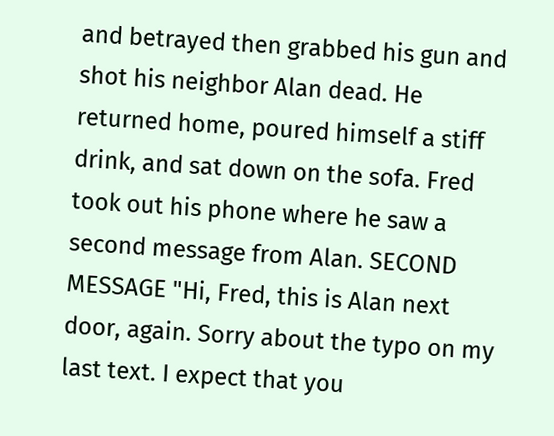and betrayed then grabbed his gun and shot his neighbor Alan dead. He returned home, poured himself a stiff drink, and sat down on the sofa. Fred took out his phone where he saw a second message from Alan. SECOND MESSAGE "Hi, Fred, this is Alan next door, again. Sorry about the typo on my last text. I expect that you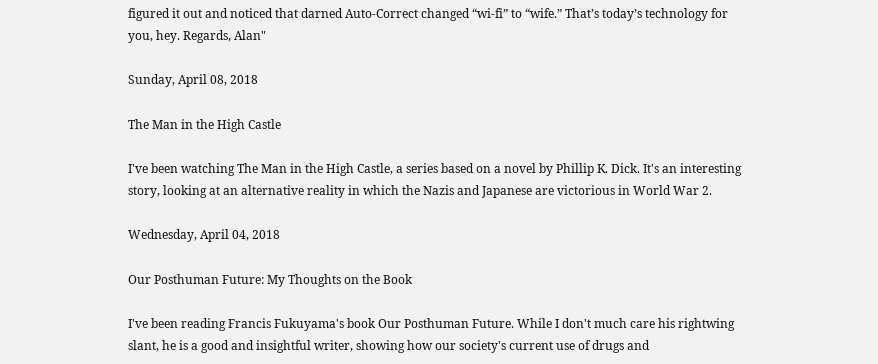figured it out and noticed that darned Auto-Correct changed “wi-fi” to “wife.” That’s today’s technology for you, hey. Regards, Alan"

Sunday, April 08, 2018

The Man in the High Castle

I've been watching The Man in the High Castle, a series based on a novel by Phillip K. Dick. It's an interesting story, looking at an alternative reality in which the Nazis and Japanese are victorious in World War 2.

Wednesday, April 04, 2018

Our Posthuman Future: My Thoughts on the Book

I've been reading Francis Fukuyama's book Our Posthuman Future. While I don't much care his rightwing slant, he is a good and insightful writer, showing how our society's current use of drugs and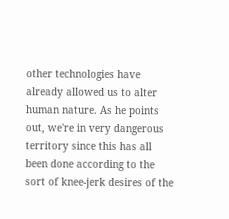other technologies have already allowed us to alter human nature. As he points out, we're in very dangerous territory since this has all been done according to the sort of knee-jerk desires of the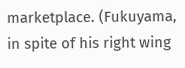marketplace. (Fukuyama, in spite of his right wing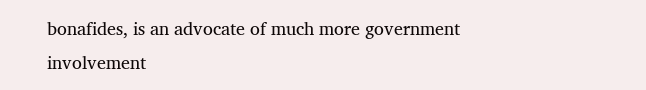bonafides, is an advocate of much more government involvement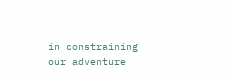in constraining our adventure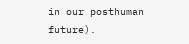in our posthuman future).